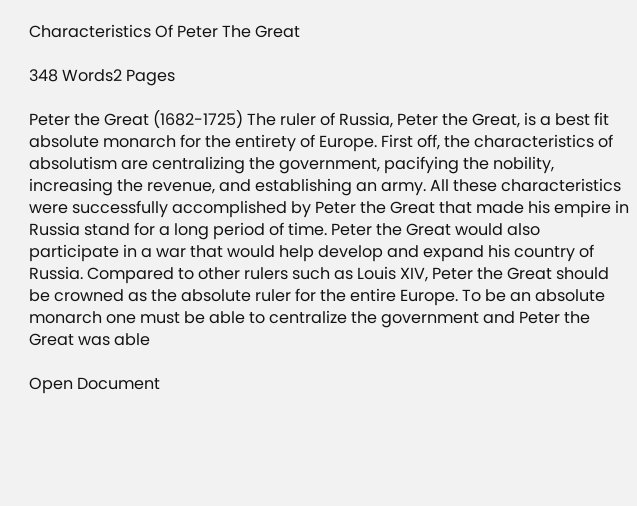Characteristics Of Peter The Great

348 Words2 Pages

Peter the Great (1682-1725) The ruler of Russia, Peter the Great, is a best fit absolute monarch for the entirety of Europe. First off, the characteristics of absolutism are centralizing the government, pacifying the nobility, increasing the revenue, and establishing an army. All these characteristics were successfully accomplished by Peter the Great that made his empire in Russia stand for a long period of time. Peter the Great would also participate in a war that would help develop and expand his country of Russia. Compared to other rulers such as Louis XIV, Peter the Great should be crowned as the absolute ruler for the entire Europe. To be an absolute monarch one must be able to centralize the government and Peter the Great was able

Open Document